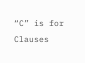“C” is for Clauses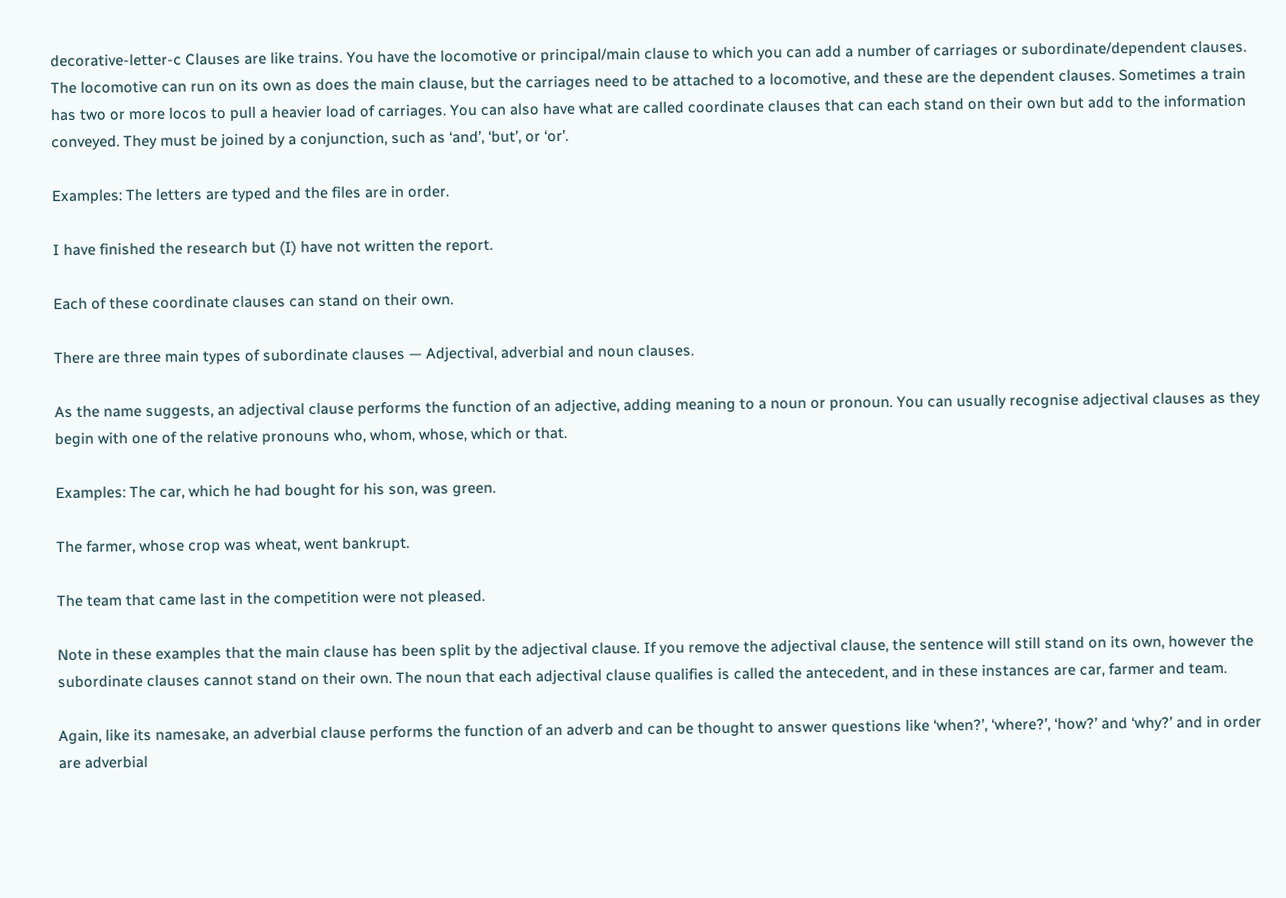decorative-letter-c Clauses are like trains. You have the locomotive or principal/main clause to which you can add a number of carriages or subordinate/dependent clauses. The locomotive can run on its own as does the main clause, but the carriages need to be attached to a locomotive, and these are the dependent clauses. Sometimes a train has two or more locos to pull a heavier load of carriages. You can also have what are called coordinate clauses that can each stand on their own but add to the information conveyed. They must be joined by a conjunction, such as ‘and’, ‘but’, or ‘or’.

Examples: The letters are typed and the files are in order.

I have finished the research but (I) have not written the report.

Each of these coordinate clauses can stand on their own.

There are three main types of subordinate clauses — Adjectival, adverbial and noun clauses.

As the name suggests, an adjectival clause performs the function of an adjective, adding meaning to a noun or pronoun. You can usually recognise adjectival clauses as they begin with one of the relative pronouns who, whom, whose, which or that.

Examples: The car, which he had bought for his son, was green.

The farmer, whose crop was wheat, went bankrupt.

The team that came last in the competition were not pleased.

Note in these examples that the main clause has been split by the adjectival clause. If you remove the adjectival clause, the sentence will still stand on its own, however the subordinate clauses cannot stand on their own. The noun that each adjectival clause qualifies is called the antecedent, and in these instances are car, farmer and team.

Again, like its namesake, an adverbial clause performs the function of an adverb and can be thought to answer questions like ‘when?’, ‘where?’, ‘how?’ and ‘why?’ and in order are adverbial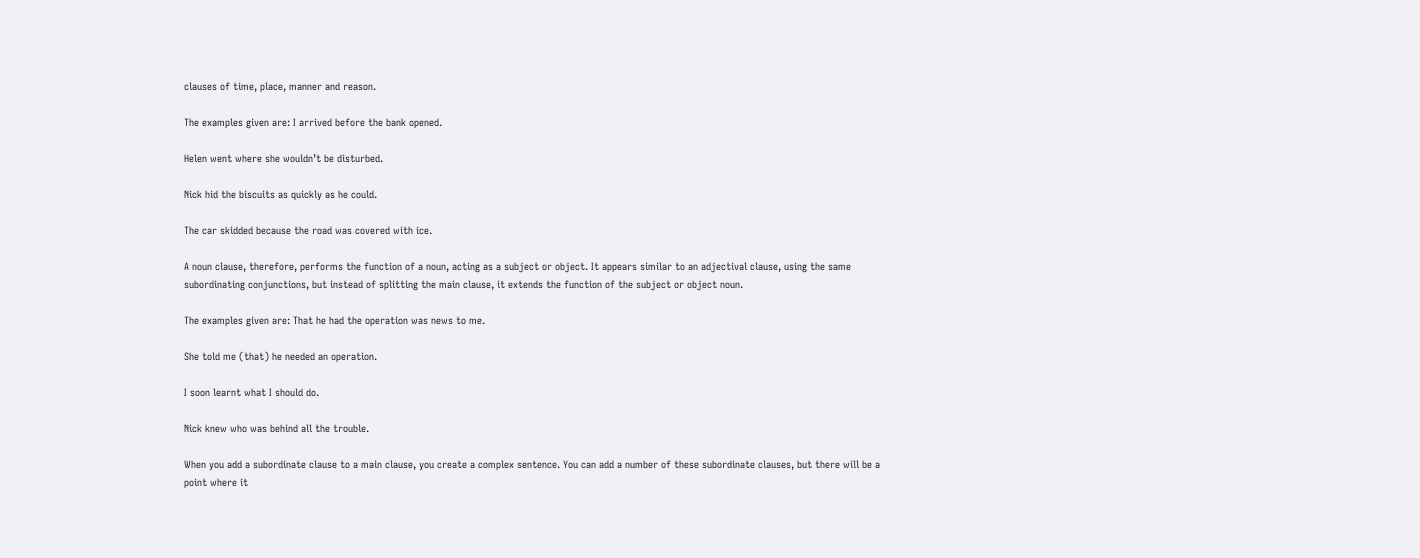clauses of time, place, manner and reason.

The examples given are: I arrived before the bank opened.

Helen went where she wouldn’t be disturbed.

Nick hid the biscuits as quickly as he could.

The car skidded because the road was covered with ice.

A noun clause, therefore, performs the function of a noun, acting as a subject or object. It appears similar to an adjectival clause, using the same subordinating conjunctions, but instead of splitting the main clause, it extends the function of the subject or object noun.

The examples given are: That he had the operation was news to me.

She told me (that) he needed an operation.

I soon learnt what I should do.

Nick knew who was behind all the trouble.

When you add a subordinate clause to a main clause, you create a complex sentence. You can add a number of these subordinate clauses, but there will be a point where it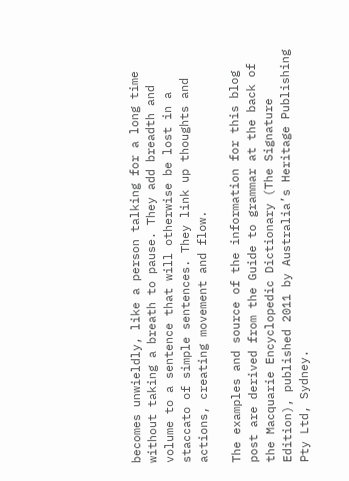becomes unwieldly, like a person talking for a long time without taking a breath to pause. They add breadth and volume to a sentence that will otherwise be lost in a staccato of simple sentences. They link up thoughts and actions, creating movement and flow.

The examples and source of the information for this blog post are derived from the Guide to grammar at the back of the Macquarie Encyclopedic Dictionary (The Signature Edition), published 2011 by Australia’s Heritage Publishing Pty Ltd, Sydney.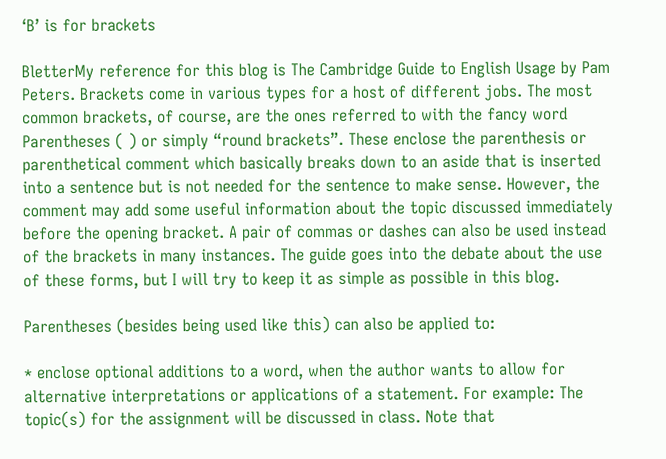‘B’ is for brackets

BletterMy reference for this blog is The Cambridge Guide to English Usage by Pam Peters. Brackets come in various types for a host of different jobs. The most common brackets, of course, are the ones referred to with the fancy word Parentheses ( ) or simply “round brackets”. These enclose the parenthesis or parenthetical comment which basically breaks down to an aside that is inserted into a sentence but is not needed for the sentence to make sense. However, the comment may add some useful information about the topic discussed immediately before the opening bracket. A pair of commas or dashes can also be used instead of the brackets in many instances. The guide goes into the debate about the use of these forms, but I will try to keep it as simple as possible in this blog.

Parentheses (besides being used like this) can also be applied to:

* enclose optional additions to a word, when the author wants to allow for alternative interpretations or applications of a statement. For example: The topic(s) for the assignment will be discussed in class. Note that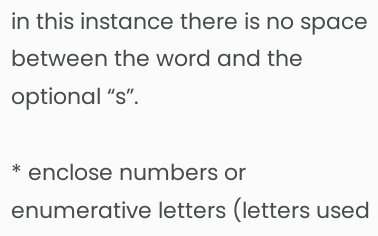in this instance there is no space between the word and the optional “s”.

* enclose numbers or enumerative letters (letters used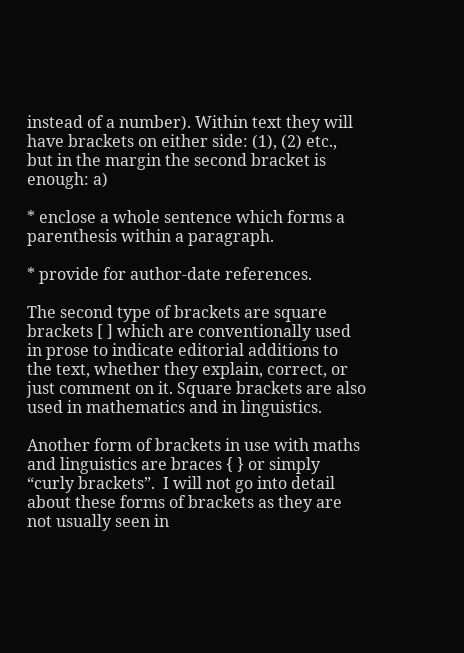instead of a number). Within text they will have brackets on either side: (1), (2) etc., but in the margin the second bracket is enough: a)

* enclose a whole sentence which forms a parenthesis within a paragraph.

* provide for author-date references.

The second type of brackets are square brackets [ ] which are conventionally used in prose to indicate editorial additions to the text, whether they explain, correct, or just comment on it. Square brackets are also used in mathematics and in linguistics.

Another form of brackets in use with maths and linguistics are braces { } or simply “curly brackets”.  I will not go into detail about these forms of brackets as they are not usually seen in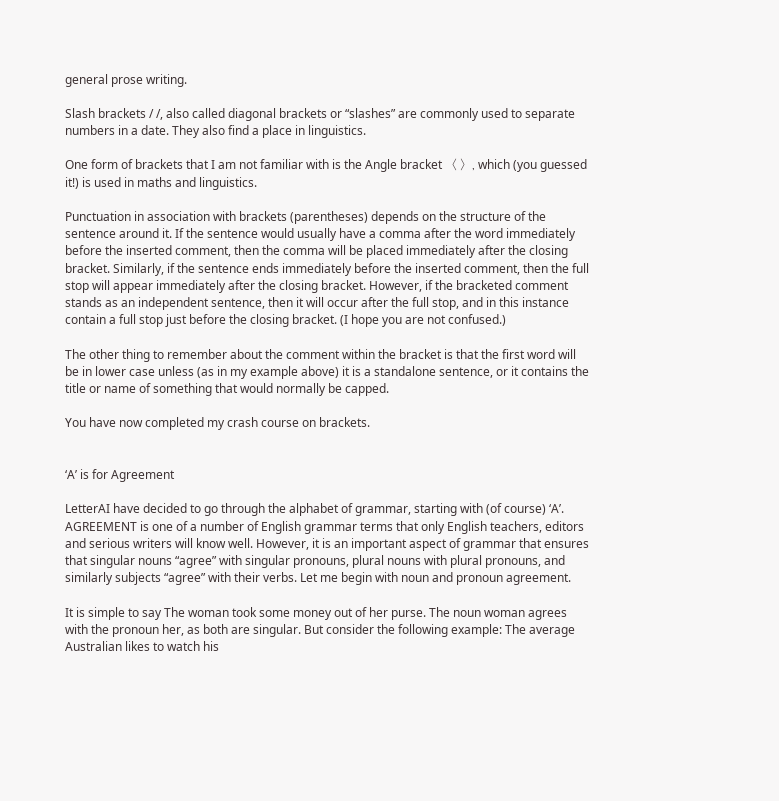general prose writing.

Slash brackets / /, also called diagonal brackets or “slashes” are commonly used to separate numbers in a date. They also find a place in linguistics.

One form of brackets that I am not familiar with is the Angle bracket 〈 〉, which (you guessed it!) is used in maths and linguistics.

Punctuation in association with brackets (parentheses) depends on the structure of the sentence around it. If the sentence would usually have a comma after the word immediately before the inserted comment, then the comma will be placed immediately after the closing bracket. Similarly, if the sentence ends immediately before the inserted comment, then the full stop will appear immediately after the closing bracket. However, if the bracketed comment stands as an independent sentence, then it will occur after the full stop, and in this instance contain a full stop just before the closing bracket. (I hope you are not confused.)

The other thing to remember about the comment within the bracket is that the first word will be in lower case unless (as in my example above) it is a standalone sentence, or it contains the title or name of something that would normally be capped.

You have now completed my crash course on brackets.


‘A’ is for Agreement

LetterAI have decided to go through the alphabet of grammar, starting with (of course) ‘A’. AGREEMENT is one of a number of English grammar terms that only English teachers, editors and serious writers will know well. However, it is an important aspect of grammar that ensures that singular nouns “agree” with singular pronouns, plural nouns with plural pronouns, and similarly subjects “agree” with their verbs. Let me begin with noun and pronoun agreement.

It is simple to say The woman took some money out of her purse. The noun woman agrees with the pronoun her, as both are singular. But consider the following example: The average Australian likes to watch his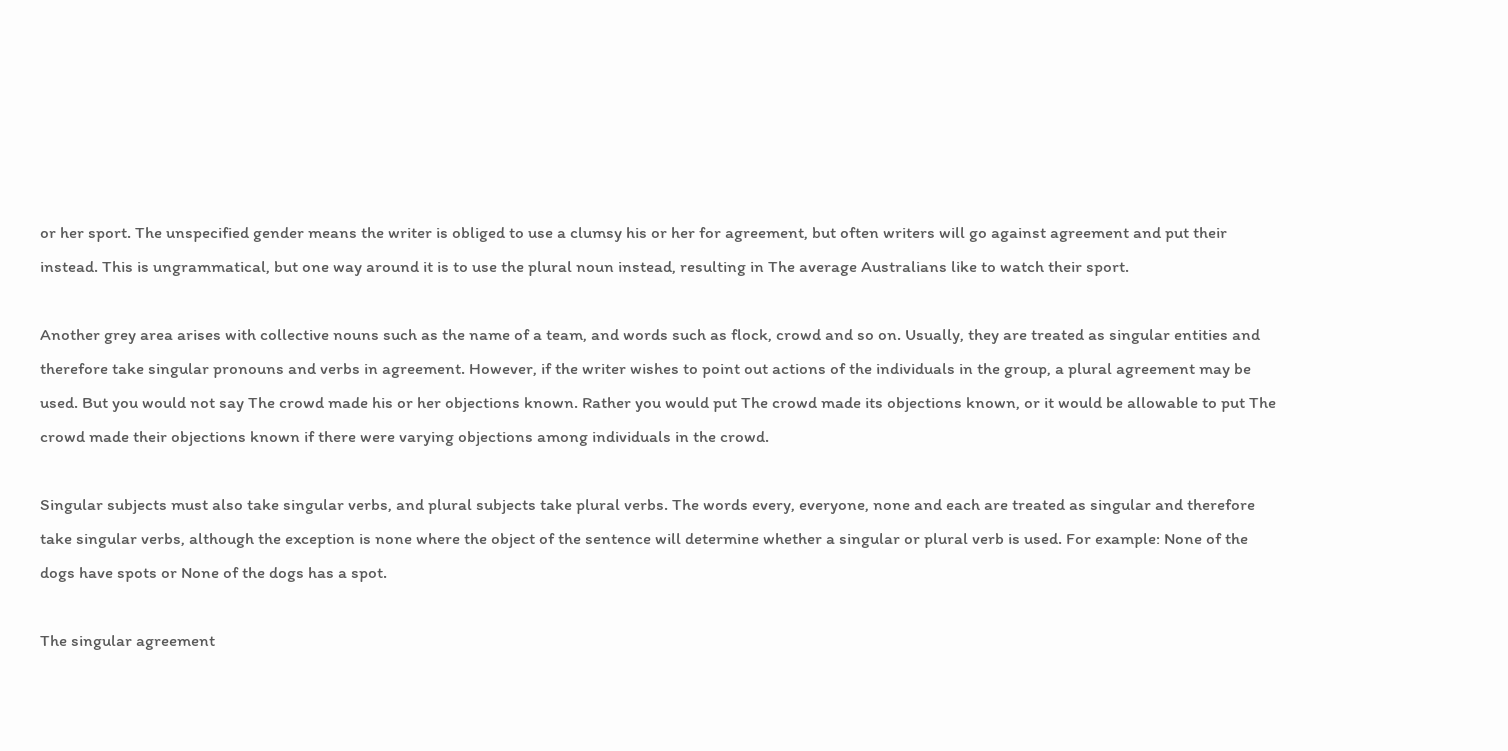or her sport. The unspecified gender means the writer is obliged to use a clumsy his or her for agreement, but often writers will go against agreement and put their instead. This is ungrammatical, but one way around it is to use the plural noun instead, resulting in The average Australians like to watch their sport.

Another grey area arises with collective nouns such as the name of a team, and words such as flock, crowd and so on. Usually, they are treated as singular entities and therefore take singular pronouns and verbs in agreement. However, if the writer wishes to point out actions of the individuals in the group, a plural agreement may be used. But you would not say The crowd made his or her objections known. Rather you would put The crowd made its objections known, or it would be allowable to put The crowd made their objections known if there were varying objections among individuals in the crowd.

Singular subjects must also take singular verbs, and plural subjects take plural verbs. The words every, everyone, none and each are treated as singular and therefore take singular verbs, although the exception is none where the object of the sentence will determine whether a singular or plural verb is used. For example: None of the dogs have spots or None of the dogs has a spot.

The singular agreement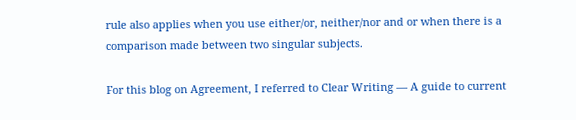rule also applies when you use either/or, neither/nor and or when there is a comparison made between two singular subjects.

For this blog on Agreement, I referred to Clear Writing — A guide to current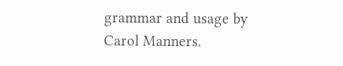grammar and usage by Carol Manners.